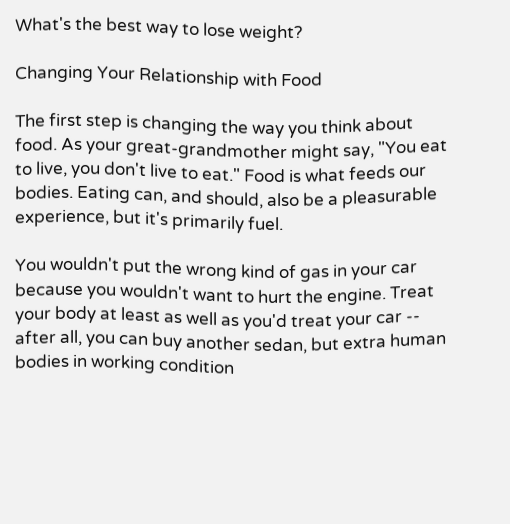What's the best way to lose weight?

Changing Your Relationship with Food

The first step is changing the way you think about food. As your great-grandmother might say, "You eat to live, you don't live to eat." Food is what feeds our bodies. Eating can, and should, also be a pleasurable experience, but it's primarily fuel.

You wouldn't put the wrong kind of gas in your car because you wouldn't want to hurt the engine. Treat your body at least as well as you'd treat your car -- after all, you can buy another sedan, but extra human bodies in working condition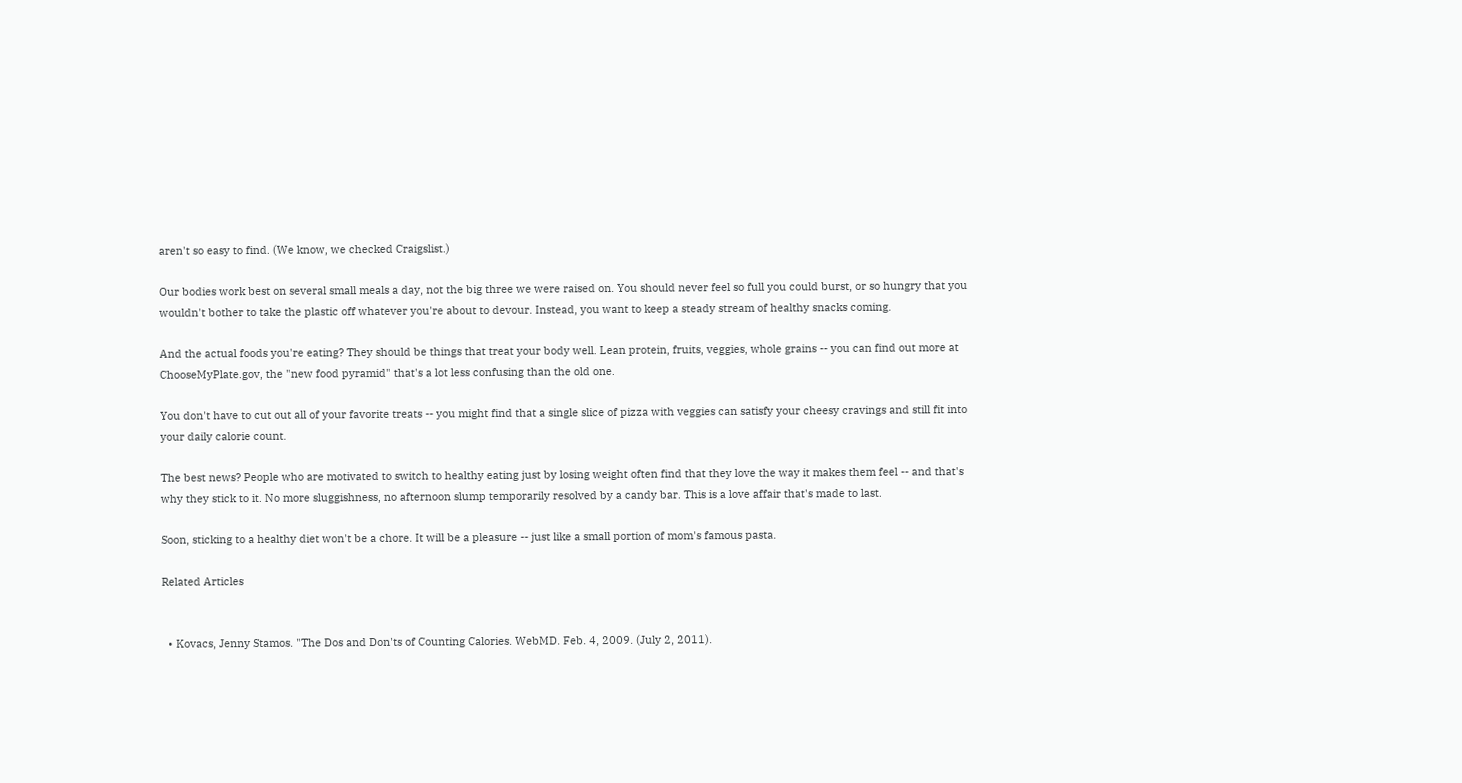aren't so easy to find. (We know, we checked Craigslist.)

Our bodies work best on several small meals a day, not the big three we were raised on. You should never feel so full you could burst, or so hungry that you wouldn't bother to take the plastic off whatever you're about to devour. Instead, you want to keep a steady stream of healthy snacks coming.

And the actual foods you're eating? They should be things that treat your body well. Lean protein, fruits, veggies, whole grains -- you can find out more at ChooseMyPlate.gov, the "new food pyramid" that's a lot less confusing than the old one.

You don't have to cut out all of your favorite treats -- you might find that a single slice of pizza with veggies can satisfy your cheesy cravings and still fit into your daily calorie count.

The best news? People who are motivated to switch to healthy eating just by losing weight often find that they love the way it makes them feel -- and that's why they stick to it. No more sluggishness, no afternoon slump temporarily resolved by a candy bar. This is a love affair that's made to last.

Soon, sticking to a healthy diet won't be a chore. It will be a pleasure -- just like a small portion of mom's famous pasta.

Related Articles


  • Kovacs, Jenny Stamos. "The Dos and Don'ts of Counting Calories. WebMD. Feb. 4, 2009. (July 2, 2011).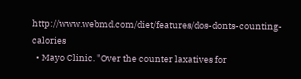http://www.webmd.com/diet/features/dos-donts-counting-calories
  • Mayo Clinic. "Over the counter laxatives for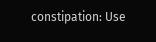constipation: Use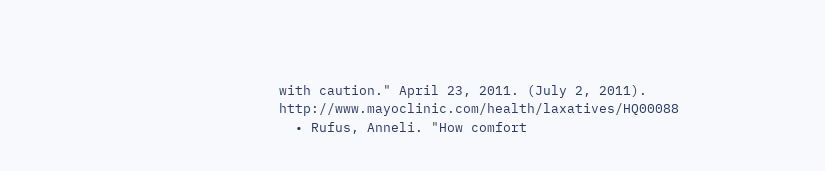with caution." April 23, 2011. (July 2, 2011). http://www.mayoclinic.com/health/laxatives/HQ00088
  • Rufus, Anneli. "How comfort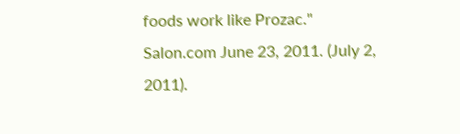foods work like Prozac." Salon.com June 23, 2011. (July 2, 2011).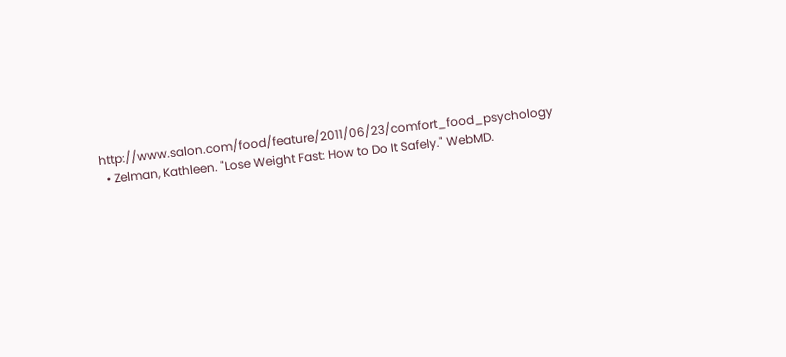http://www.salon.com/food/feature/2011/06/23/comfort_food_psychology
  • Zelman, Kathleen. "Lose Weight Fast: How to Do It Safely." WebMD.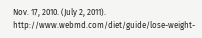Nov. 17, 2010. (July 2, 2011). http://www.webmd.com/diet/guide/lose-weight-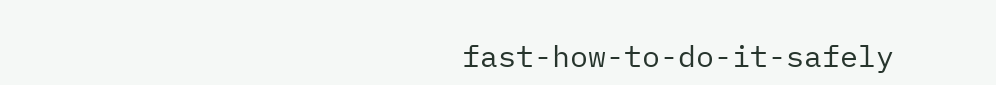fast-how-to-do-it-safely